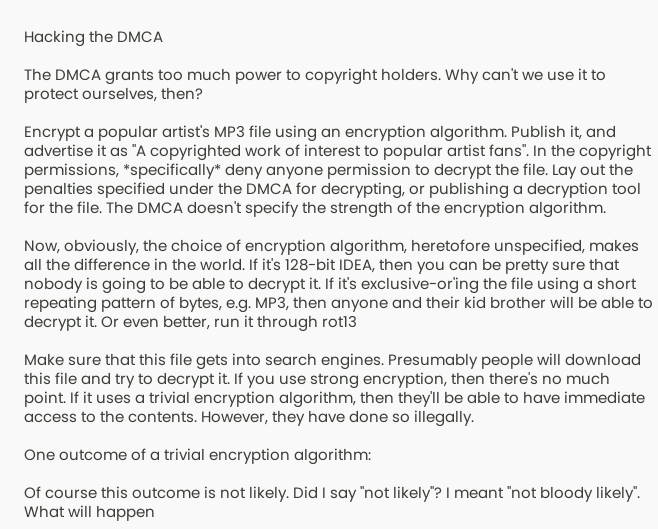Hacking the DMCA

The DMCA grants too much power to copyright holders. Why can't we use it to protect ourselves, then?

Encrypt a popular artist's MP3 file using an encryption algorithm. Publish it, and advertise it as "A copyrighted work of interest to popular artist fans". In the copyright permissions, *specifically* deny anyone permission to decrypt the file. Lay out the penalties specified under the DMCA for decrypting, or publishing a decryption tool for the file. The DMCA doesn't specify the strength of the encryption algorithm.

Now, obviously, the choice of encryption algorithm, heretofore unspecified, makes all the difference in the world. If it's 128-bit IDEA, then you can be pretty sure that nobody is going to be able to decrypt it. If it's exclusive-or'ing the file using a short repeating pattern of bytes, e.g. MP3, then anyone and their kid brother will be able to decrypt it. Or even better, run it through rot13

Make sure that this file gets into search engines. Presumably people will download this file and try to decrypt it. If you use strong encryption, then there's no much point. If it uses a trivial encryption algorithm, then they'll be able to have immediate access to the contents. However, they have done so illegally.

One outcome of a trivial encryption algorithm:

Of course this outcome is not likely. Did I say "not likely"? I meant "not bloody likely". What will happen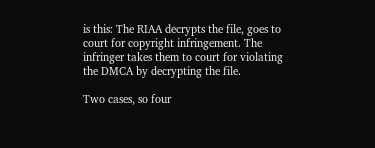is this: The RIAA decrypts the file, goes to court for copyright infringement. The infringer takes them to court for violating the DMCA by decrypting the file.

Two cases, so four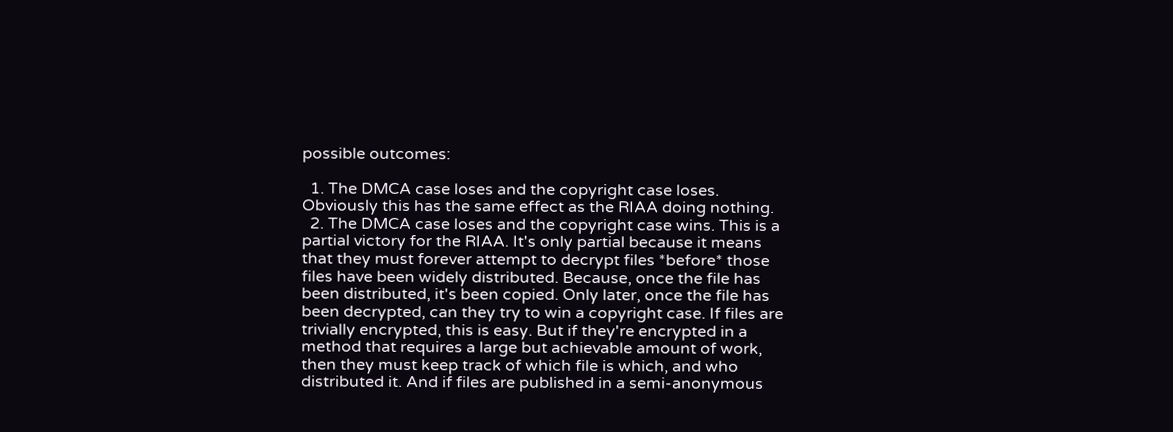possible outcomes:

  1. The DMCA case loses and the copyright case loses. Obviously this has the same effect as the RIAA doing nothing.
  2. The DMCA case loses and the copyright case wins. This is a partial victory for the RIAA. It's only partial because it means that they must forever attempt to decrypt files *before* those files have been widely distributed. Because, once the file has been distributed, it's been copied. Only later, once the file has been decrypted, can they try to win a copyright case. If files are trivially encrypted, this is easy. But if they're encrypted in a method that requires a large but achievable amount of work, then they must keep track of which file is which, and who distributed it. And if files are published in a semi-anonymous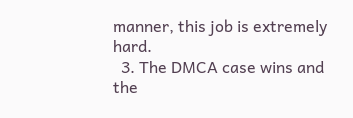manner, this job is extremely hard.
  3. The DMCA case wins and the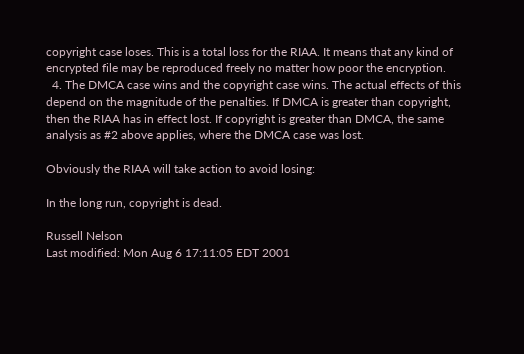copyright case loses. This is a total loss for the RIAA. It means that any kind of encrypted file may be reproduced freely no matter how poor the encryption.
  4. The DMCA case wins and the copyright case wins. The actual effects of this depend on the magnitude of the penalties. If DMCA is greater than copyright, then the RIAA has in effect lost. If copyright is greater than DMCA, the same analysis as #2 above applies, where the DMCA case was lost.

Obviously the RIAA will take action to avoid losing:

In the long run, copyright is dead.

Russell Nelson
Last modified: Mon Aug 6 17:11:05 EDT 2001